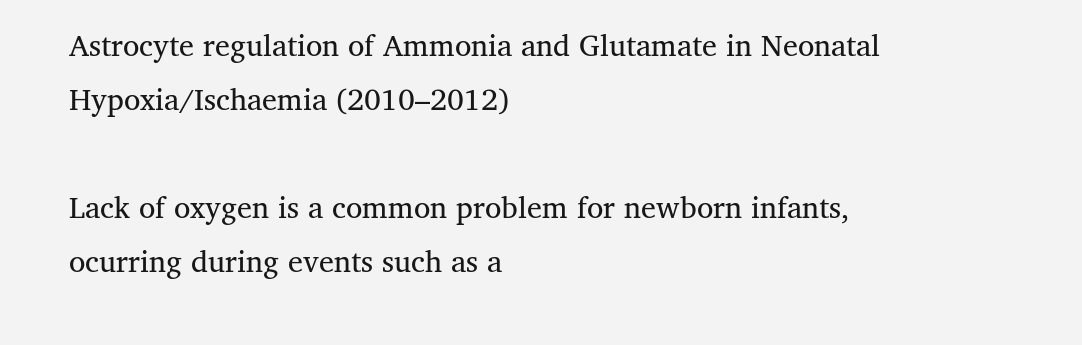Astrocyte regulation of Ammonia and Glutamate in Neonatal Hypoxia/Ischaemia (2010–2012)

Lack of oxygen is a common problem for newborn infants, ocurring during events such as a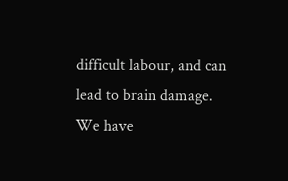difficult labour, and can lead to brain damage. We have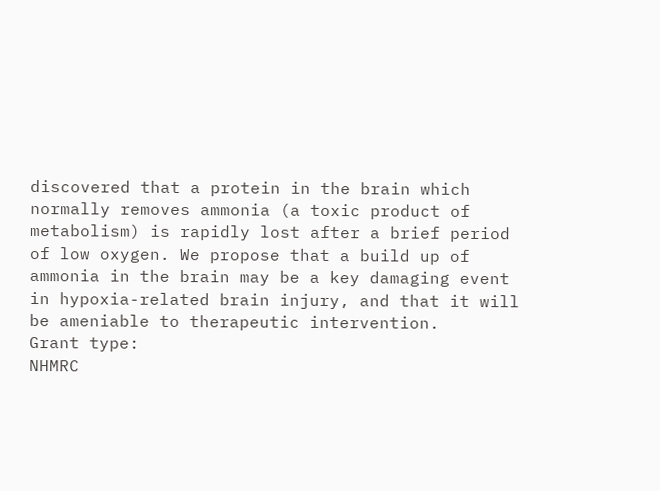discovered that a protein in the brain which normally removes ammonia (a toxic product of metabolism) is rapidly lost after a brief period of low oxygen. We propose that a build up of ammonia in the brain may be a key damaging event in hypoxia-related brain injury, and that it will be ameniable to therapeutic intervention.
Grant type:
NHMRC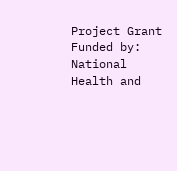Project Grant
Funded by:
National Health and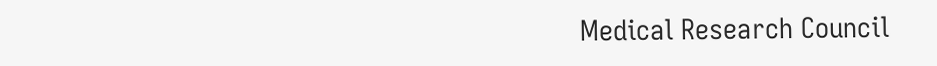Medical Research Council